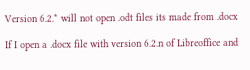Version 6.2.* will not open .odt files its made from .docx

If I open a .docx file with version 6.2.n of Libreoffice and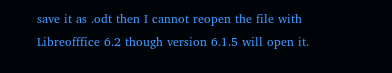save it as .odt then I cannot reopen the file with Libreofffice 6.2 though version 6.1.5 will open it.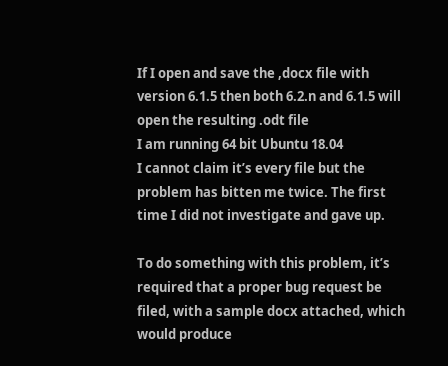If I open and save the ,docx file with version 6.1.5 then both 6.2.n and 6.1.5 will open the resulting .odt file
I am running 64 bit Ubuntu 18.04
I cannot claim it’s every file but the problem has bitten me twice. The first time I did not investigate and gave up.

To do something with this problem, it’s required that a proper bug request be filed, with a sample docx attached, which would produce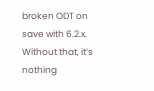broken ODT on save with 6.2.x. Without that, it’s nothing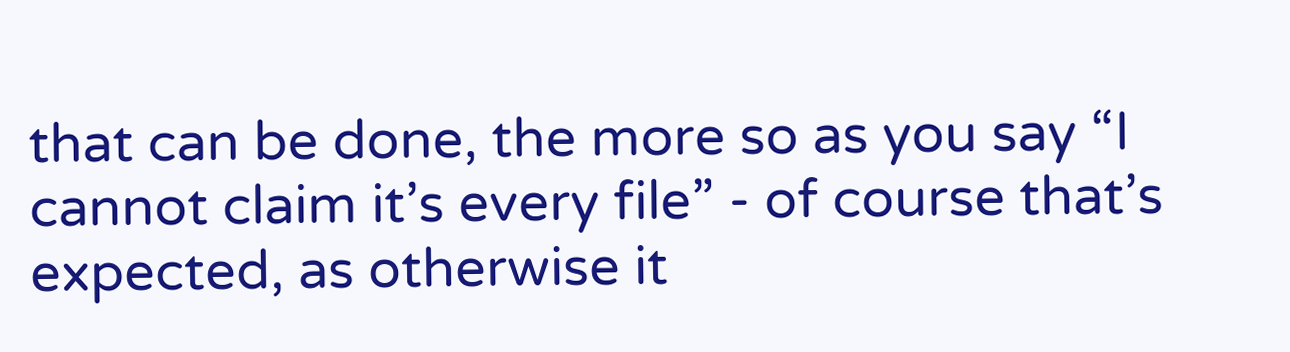that can be done, the more so as you say “I cannot claim it’s every file” - of course that’s expected, as otherwise it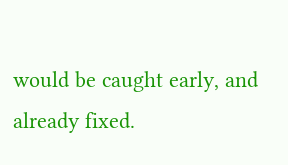would be caught early, and already fixed.